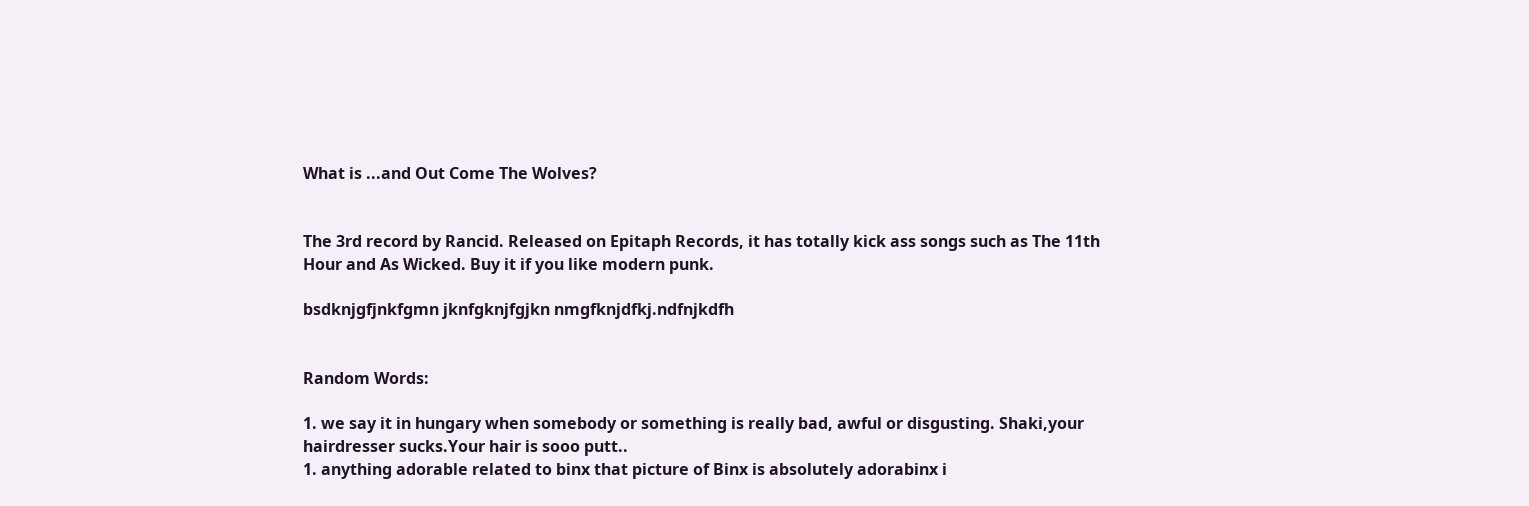What is ...and Out Come The Wolves?


The 3rd record by Rancid. Released on Epitaph Records, it has totally kick ass songs such as The 11th Hour and As Wicked. Buy it if you like modern punk.

bsdknjgfjnkfgmn jknfgknjfgjkn nmgfknjdfkj.ndfnjkdfh


Random Words:

1. we say it in hungary when somebody or something is really bad, awful or disgusting. Shaki,your hairdresser sucks.Your hair is sooo putt..
1. anything adorable related to binx that picture of Binx is absolutely adorabinx i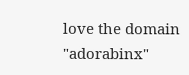love the domain "adorabinx"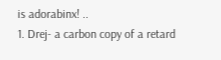is adorabinx! ..
1. Drej- a carbon copy of a retard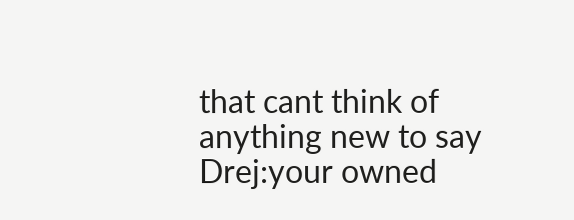that cant think of anything new to say Drej:your owned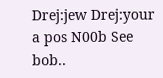Drej:jew Drej:your a pos N00b See bob..